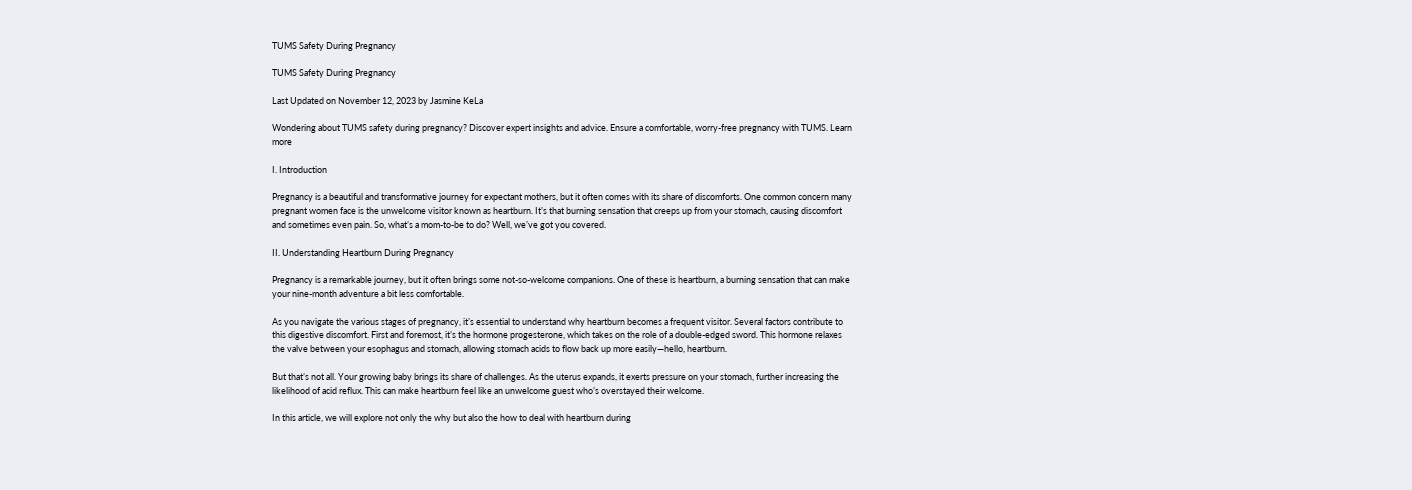TUMS Safety During Pregnancy

TUMS Safety During Pregnancy

Last Updated on November 12, 2023 by Jasmine KeLa

Wondering about TUMS safety during pregnancy? Discover expert insights and advice. Ensure a comfortable, worry-free pregnancy with TUMS. Learn more

I. Introduction

Pregnancy is a beautiful and transformative journey for expectant mothers, but it often comes with its share of discomforts. One common concern many pregnant women face is the unwelcome visitor known as heartburn. It’s that burning sensation that creeps up from your stomach, causing discomfort and sometimes even pain. So, what’s a mom-to-be to do? Well, we’ve got you covered.

II. Understanding Heartburn During Pregnancy

Pregnancy is a remarkable journey, but it often brings some not-so-welcome companions. One of these is heartburn, a burning sensation that can make your nine-month adventure a bit less comfortable.

As you navigate the various stages of pregnancy, it’s essential to understand why heartburn becomes a frequent visitor. Several factors contribute to this digestive discomfort. First and foremost, it’s the hormone progesterone, which takes on the role of a double-edged sword. This hormone relaxes the valve between your esophagus and stomach, allowing stomach acids to flow back up more easily—hello, heartburn.

But that’s not all. Your growing baby brings its share of challenges. As the uterus expands, it exerts pressure on your stomach, further increasing the likelihood of acid reflux. This can make heartburn feel like an unwelcome guest who’s overstayed their welcome.

In this article, we will explore not only the why but also the how to deal with heartburn during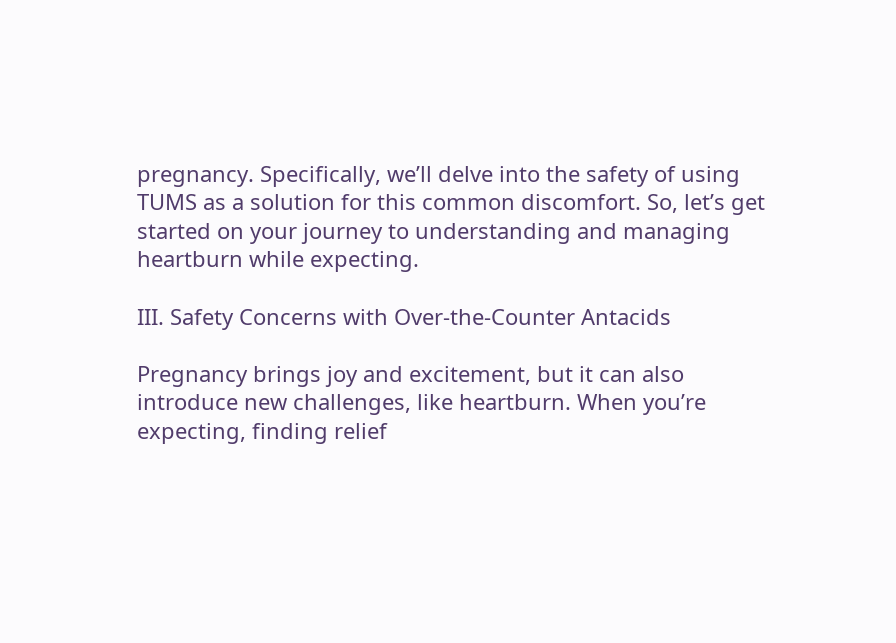pregnancy. Specifically, we’ll delve into the safety of using TUMS as a solution for this common discomfort. So, let’s get started on your journey to understanding and managing heartburn while expecting.

III. Safety Concerns with Over-the-Counter Antacids

Pregnancy brings joy and excitement, but it can also introduce new challenges, like heartburn. When you’re expecting, finding relief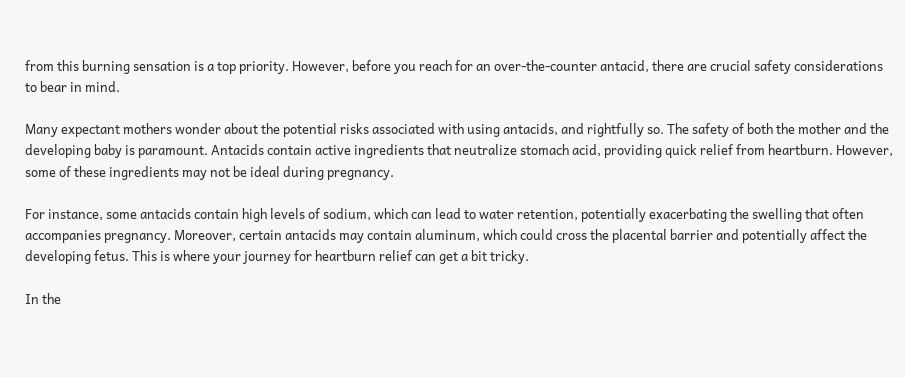from this burning sensation is a top priority. However, before you reach for an over-the-counter antacid, there are crucial safety considerations to bear in mind.

Many expectant mothers wonder about the potential risks associated with using antacids, and rightfully so. The safety of both the mother and the developing baby is paramount. Antacids contain active ingredients that neutralize stomach acid, providing quick relief from heartburn. However, some of these ingredients may not be ideal during pregnancy.

For instance, some antacids contain high levels of sodium, which can lead to water retention, potentially exacerbating the swelling that often accompanies pregnancy. Moreover, certain antacids may contain aluminum, which could cross the placental barrier and potentially affect the developing fetus. This is where your journey for heartburn relief can get a bit tricky.

In the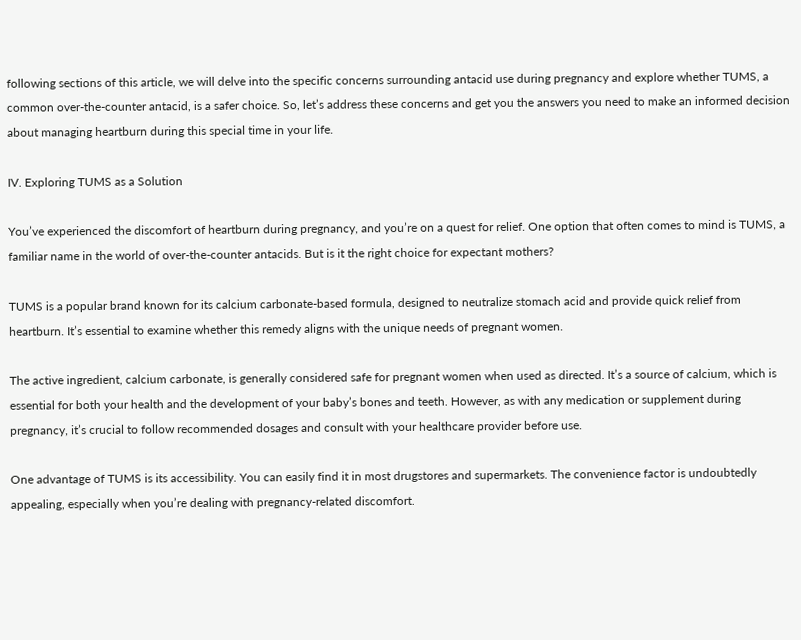following sections of this article, we will delve into the specific concerns surrounding antacid use during pregnancy and explore whether TUMS, a common over-the-counter antacid, is a safer choice. So, let’s address these concerns and get you the answers you need to make an informed decision about managing heartburn during this special time in your life.

IV. Exploring TUMS as a Solution

You’ve experienced the discomfort of heartburn during pregnancy, and you’re on a quest for relief. One option that often comes to mind is TUMS, a familiar name in the world of over-the-counter antacids. But is it the right choice for expectant mothers?

TUMS is a popular brand known for its calcium carbonate-based formula, designed to neutralize stomach acid and provide quick relief from heartburn. It’s essential to examine whether this remedy aligns with the unique needs of pregnant women.

The active ingredient, calcium carbonate, is generally considered safe for pregnant women when used as directed. It’s a source of calcium, which is essential for both your health and the development of your baby’s bones and teeth. However, as with any medication or supplement during pregnancy, it’s crucial to follow recommended dosages and consult with your healthcare provider before use.

One advantage of TUMS is its accessibility. You can easily find it in most drugstores and supermarkets. The convenience factor is undoubtedly appealing, especially when you’re dealing with pregnancy-related discomfort.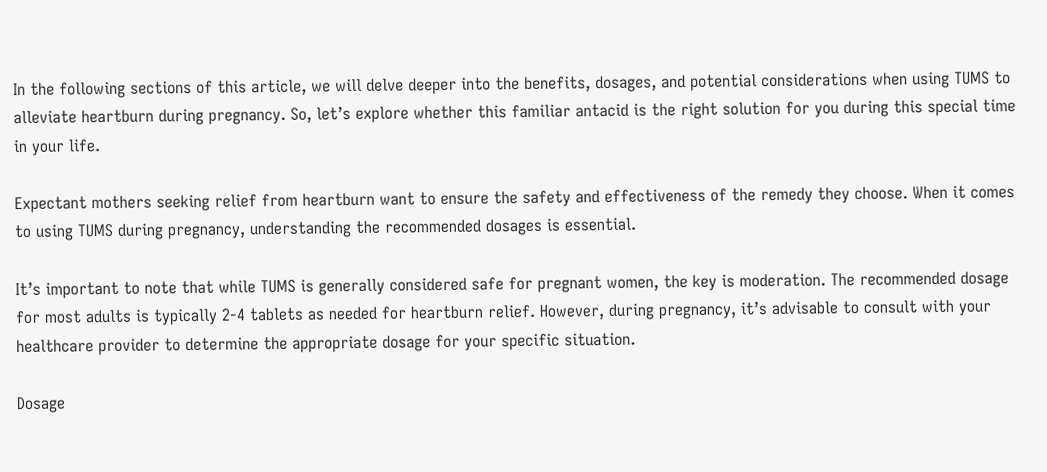In the following sections of this article, we will delve deeper into the benefits, dosages, and potential considerations when using TUMS to alleviate heartburn during pregnancy. So, let’s explore whether this familiar antacid is the right solution for you during this special time in your life.

Expectant mothers seeking relief from heartburn want to ensure the safety and effectiveness of the remedy they choose. When it comes to using TUMS during pregnancy, understanding the recommended dosages is essential.

It’s important to note that while TUMS is generally considered safe for pregnant women, the key is moderation. The recommended dosage for most adults is typically 2-4 tablets as needed for heartburn relief. However, during pregnancy, it’s advisable to consult with your healthcare provider to determine the appropriate dosage for your specific situation.

Dosage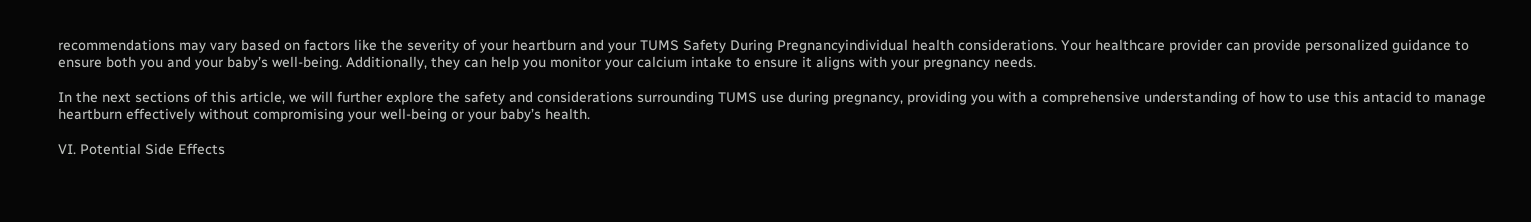recommendations may vary based on factors like the severity of your heartburn and your TUMS Safety During Pregnancyindividual health considerations. Your healthcare provider can provide personalized guidance to ensure both you and your baby’s well-being. Additionally, they can help you monitor your calcium intake to ensure it aligns with your pregnancy needs.

In the next sections of this article, we will further explore the safety and considerations surrounding TUMS use during pregnancy, providing you with a comprehensive understanding of how to use this antacid to manage heartburn effectively without compromising your well-being or your baby’s health.

VI. Potential Side Effects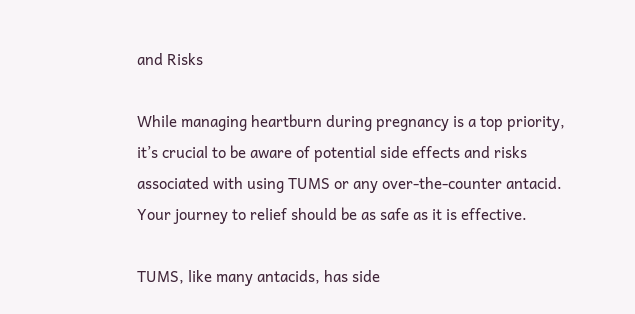and Risks

While managing heartburn during pregnancy is a top priority, it’s crucial to be aware of potential side effects and risks associated with using TUMS or any over-the-counter antacid. Your journey to relief should be as safe as it is effective.

TUMS, like many antacids, has side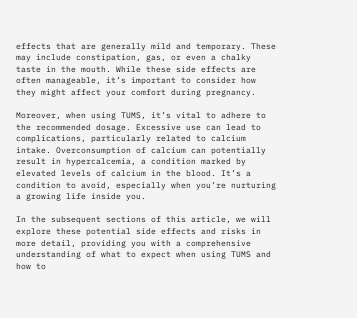effects that are generally mild and temporary. These may include constipation, gas, or even a chalky taste in the mouth. While these side effects are often manageable, it’s important to consider how they might affect your comfort during pregnancy.

Moreover, when using TUMS, it’s vital to adhere to the recommended dosage. Excessive use can lead to complications, particularly related to calcium intake. Overconsumption of calcium can potentially result in hypercalcemia, a condition marked by elevated levels of calcium in the blood. It’s a condition to avoid, especially when you’re nurturing a growing life inside you.

In the subsequent sections of this article, we will explore these potential side effects and risks in more detail, providing you with a comprehensive understanding of what to expect when using TUMS and how to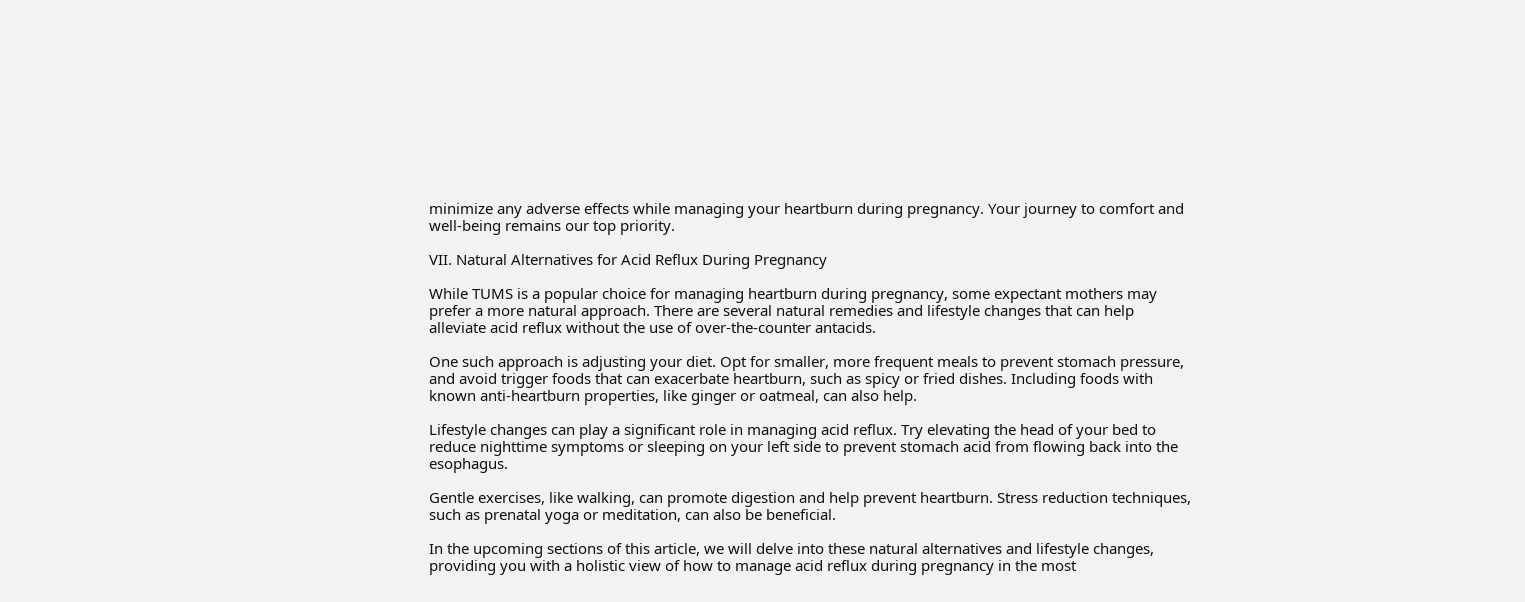minimize any adverse effects while managing your heartburn during pregnancy. Your journey to comfort and well-being remains our top priority.

VII. Natural Alternatives for Acid Reflux During Pregnancy

While TUMS is a popular choice for managing heartburn during pregnancy, some expectant mothers may prefer a more natural approach. There are several natural remedies and lifestyle changes that can help alleviate acid reflux without the use of over-the-counter antacids.

One such approach is adjusting your diet. Opt for smaller, more frequent meals to prevent stomach pressure, and avoid trigger foods that can exacerbate heartburn, such as spicy or fried dishes. Including foods with known anti-heartburn properties, like ginger or oatmeal, can also help.

Lifestyle changes can play a significant role in managing acid reflux. Try elevating the head of your bed to reduce nighttime symptoms or sleeping on your left side to prevent stomach acid from flowing back into the esophagus.

Gentle exercises, like walking, can promote digestion and help prevent heartburn. Stress reduction techniques, such as prenatal yoga or meditation, can also be beneficial.

In the upcoming sections of this article, we will delve into these natural alternatives and lifestyle changes, providing you with a holistic view of how to manage acid reflux during pregnancy in the most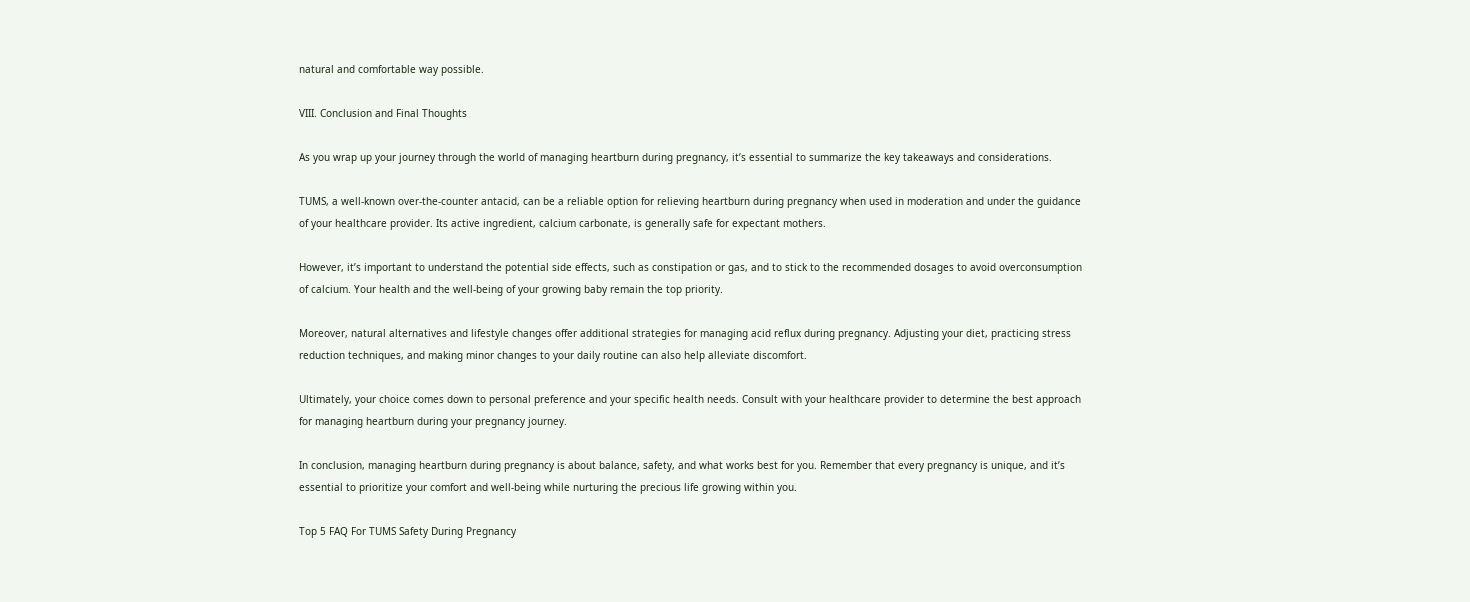natural and comfortable way possible.

VIII. Conclusion and Final Thoughts

As you wrap up your journey through the world of managing heartburn during pregnancy, it’s essential to summarize the key takeaways and considerations.

TUMS, a well-known over-the-counter antacid, can be a reliable option for relieving heartburn during pregnancy when used in moderation and under the guidance of your healthcare provider. Its active ingredient, calcium carbonate, is generally safe for expectant mothers.

However, it’s important to understand the potential side effects, such as constipation or gas, and to stick to the recommended dosages to avoid overconsumption of calcium. Your health and the well-being of your growing baby remain the top priority.

Moreover, natural alternatives and lifestyle changes offer additional strategies for managing acid reflux during pregnancy. Adjusting your diet, practicing stress reduction techniques, and making minor changes to your daily routine can also help alleviate discomfort.

Ultimately, your choice comes down to personal preference and your specific health needs. Consult with your healthcare provider to determine the best approach for managing heartburn during your pregnancy journey.

In conclusion, managing heartburn during pregnancy is about balance, safety, and what works best for you. Remember that every pregnancy is unique, and it’s essential to prioritize your comfort and well-being while nurturing the precious life growing within you.

Top 5 FAQ For TUMS Safety During Pregnancy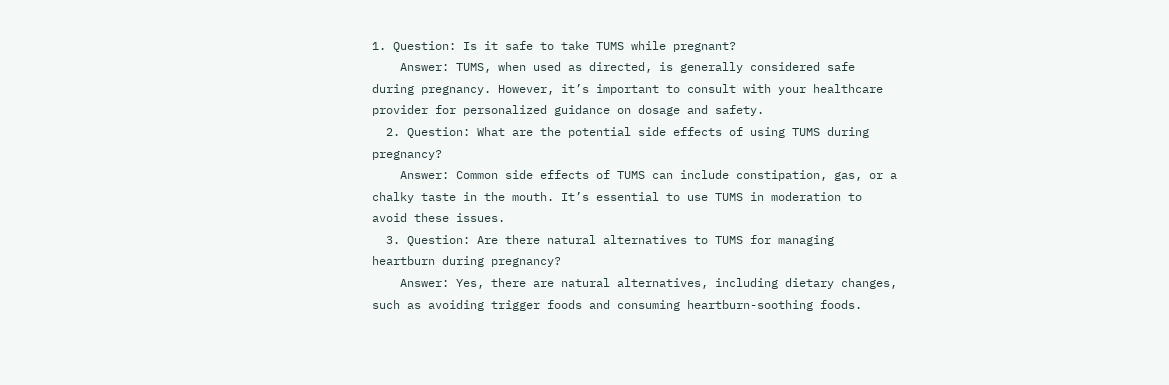1. Question: Is it safe to take TUMS while pregnant?
    Answer: TUMS, when used as directed, is generally considered safe during pregnancy. However, it’s important to consult with your healthcare provider for personalized guidance on dosage and safety.
  2. Question: What are the potential side effects of using TUMS during pregnancy?
    Answer: Common side effects of TUMS can include constipation, gas, or a chalky taste in the mouth. It’s essential to use TUMS in moderation to avoid these issues.
  3. Question: Are there natural alternatives to TUMS for managing heartburn during pregnancy?
    Answer: Yes, there are natural alternatives, including dietary changes, such as avoiding trigger foods and consuming heartburn-soothing foods.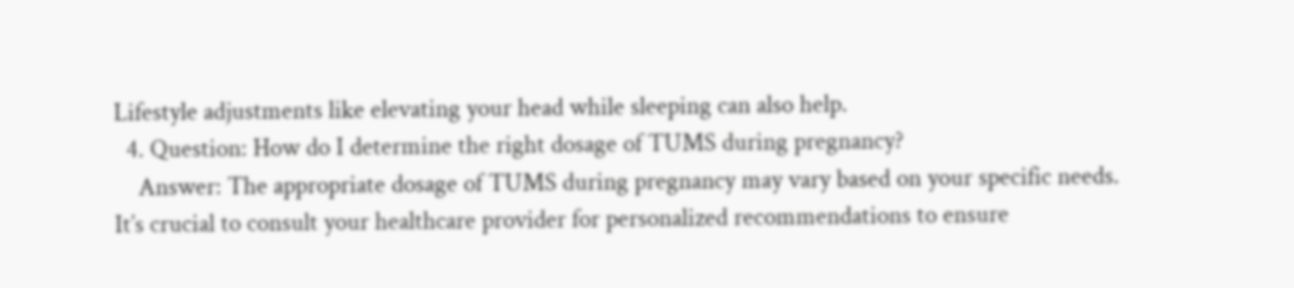Lifestyle adjustments like elevating your head while sleeping can also help.
  4. Question: How do I determine the right dosage of TUMS during pregnancy?
    Answer: The appropriate dosage of TUMS during pregnancy may vary based on your specific needs. It’s crucial to consult your healthcare provider for personalized recommendations to ensure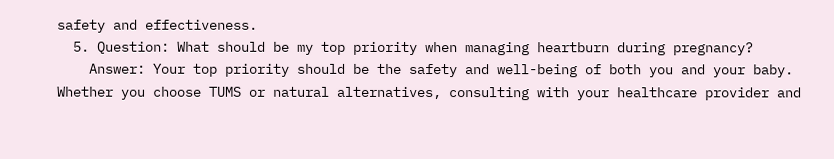safety and effectiveness.
  5. Question: What should be my top priority when managing heartburn during pregnancy?
    Answer: Your top priority should be the safety and well-being of both you and your baby. Whether you choose TUMS or natural alternatives, consulting with your healthcare provider and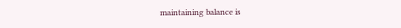maintaining balance is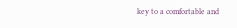key to a comfortable and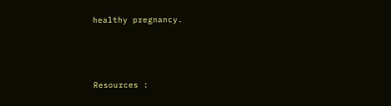healthy pregnancy.



Resources :